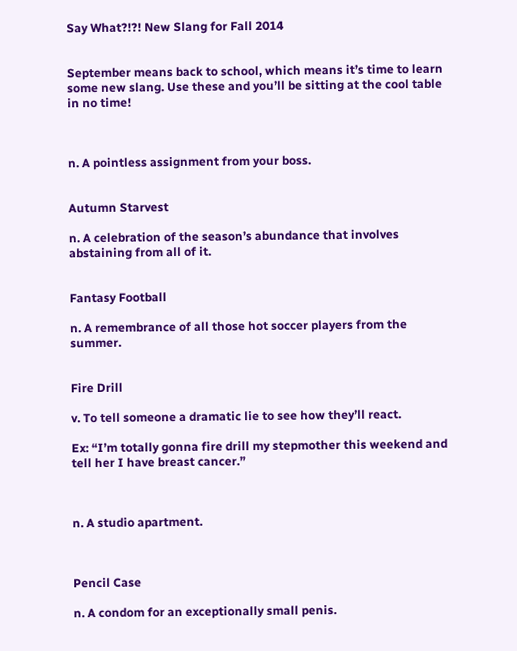Say What?!?! New Slang for Fall 2014


September means back to school, which means it’s time to learn some new slang. Use these and you’ll be sitting at the cool table in no time!



n. A pointless assignment from your boss.


Autumn Starvest

n. A celebration of the season’s abundance that involves abstaining from all of it.


Fantasy Football

n. A remembrance of all those hot soccer players from the summer.


Fire Drill

v. To tell someone a dramatic lie to see how they’ll react.

Ex: “I’m totally gonna fire drill my stepmother this weekend and tell her I have breast cancer.”



n. A studio apartment.



Pencil Case

n. A condom for an exceptionally small penis.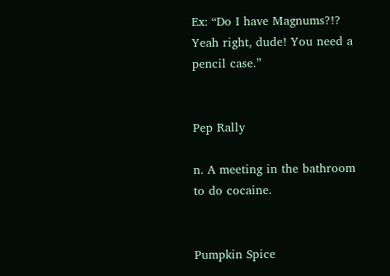Ex: “Do I have Magnums?!? Yeah right, dude! You need a pencil case.”


Pep Rally

n. A meeting in the bathroom to do cocaine.


Pumpkin Spice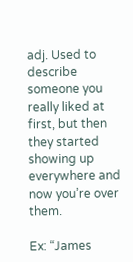adj. Used to describe someone you really liked at first, but then they started showing up everywhere and now you’re over them.

Ex: “James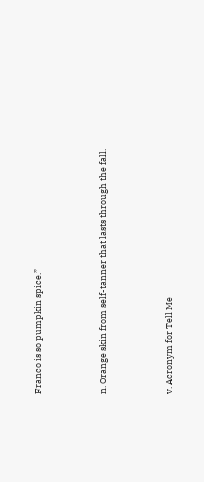Franco is so pumpkin spice.”



n. Orange skin from self-tanner that lasts through the fall.



v. Acronym for Tell Me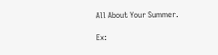All About Your Summer.

Ex: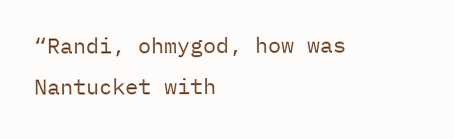“Randi, ohmygod, how was Nantucket with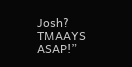Josh? TMAAYS ASAP!”